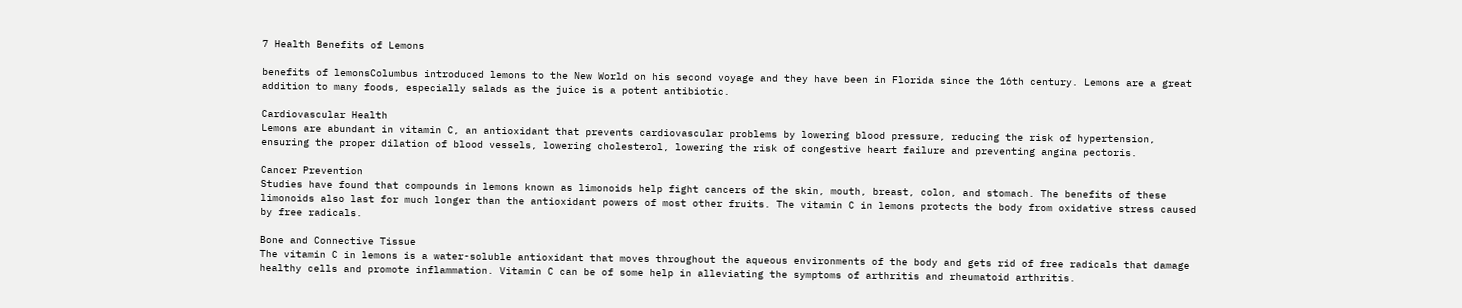7 Health Benefits of Lemons

benefits of lemonsColumbus introduced lemons to the New World on his second voyage and they have been in Florida since the 16th century. Lemons are a great addition to many foods, especially salads as the juice is a potent antibiotic.

Cardiovascular Health
Lemons are abundant in vitamin C, an antioxidant that prevents cardiovascular problems by lowering blood pressure, reducing the risk of hypertension, ensuring the proper dilation of blood vessels, lowering cholesterol, lowering the risk of congestive heart failure and preventing angina pectoris.

Cancer Prevention
Studies have found that compounds in lemons known as limonoids help fight cancers of the skin, mouth, breast, colon, and stomach. The benefits of these limonoids also last for much longer than the antioxidant powers of most other fruits. The vitamin C in lemons protects the body from oxidative stress caused by free radicals.

Bone and Connective Tissue
The vitamin C in lemons is a water-soluble antioxidant that moves throughout the aqueous environments of the body and gets rid of free radicals that damage healthy cells and promote inflammation. Vitamin C can be of some help in alleviating the symptoms of arthritis and rheumatoid arthritis.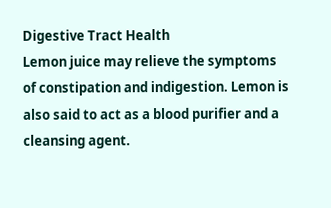Digestive Tract Health
Lemon juice may relieve the symptoms of constipation and indigestion. Lemon is also said to act as a blood purifier and a cleansing agent.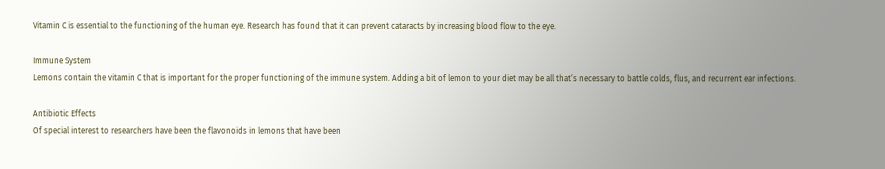Vitamin C is essential to the functioning of the human eye. Research has found that it can prevent cataracts by increasing blood flow to the eye.

Immune System
Lemons contain the vitamin C that is important for the proper functioning of the immune system. Adding a bit of lemon to your diet may be all that’s necessary to battle colds, flus, and recurrent ear infections.

Antibiotic Effects
Of special interest to researchers have been the flavonoids in lemons that have been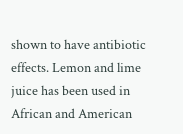shown to have antibiotic effects. Lemon and lime juice has been used in African and American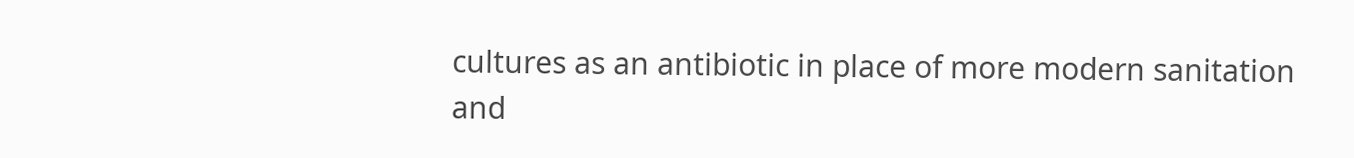cultures as an antibiotic in place of more modern sanitation and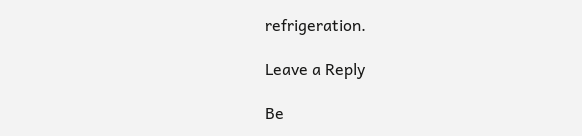refrigeration.

Leave a Reply

Be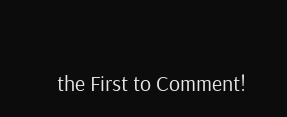the First to Comment!